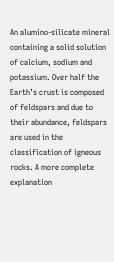An alumino-silicate mineral containing a solid solution of calcium, sodium and potassium. Over half the Earth’s crust is composed of feldspars and due to their abundance, feldspars are used in the classification of igneous rocks. A more complete explanation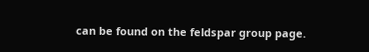can be found on the feldspar group page.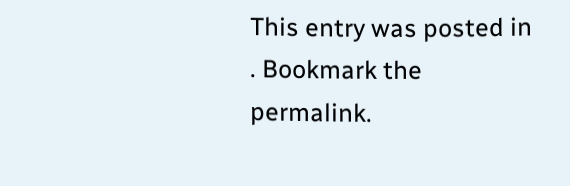This entry was posted in . Bookmark the permalink.